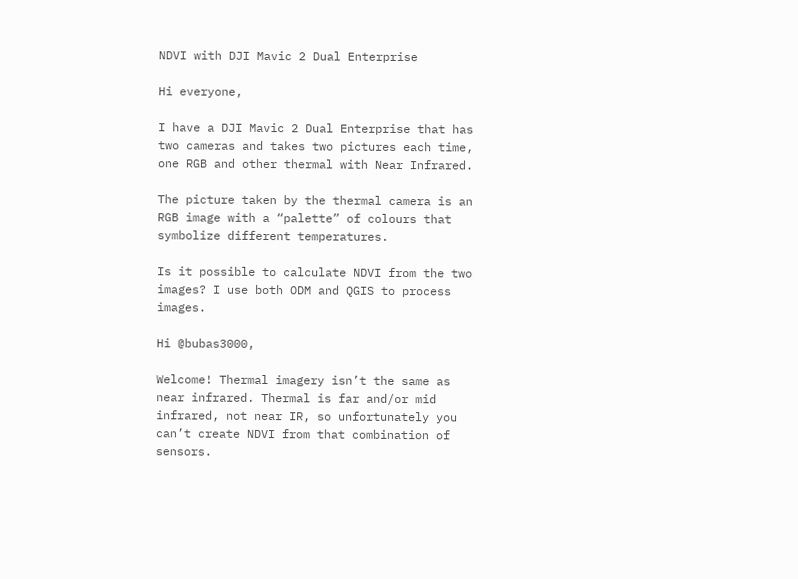NDVI with DJI Mavic 2 Dual Enterprise

Hi everyone,

I have a DJI Mavic 2 Dual Enterprise that has two cameras and takes two pictures each time, one RGB and other thermal with Near Infrared.

The picture taken by the thermal camera is an RGB image with a “palette” of colours that symbolize different temperatures.

Is it possible to calculate NDVI from the two images? I use both ODM and QGIS to process images.

Hi @bubas3000,

Welcome! Thermal imagery isn’t the same as near infrared. Thermal is far and/or mid infrared, not near IR, so unfortunately you can’t create NDVI from that combination of sensors.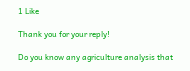1 Like

Thank you for your reply!

Do you know any agriculture analysis that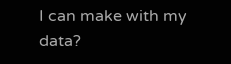I can make with my data?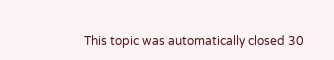This topic was automatically closed 30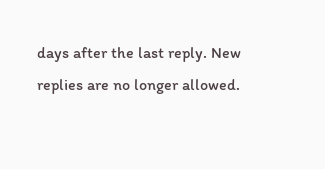days after the last reply. New replies are no longer allowed.